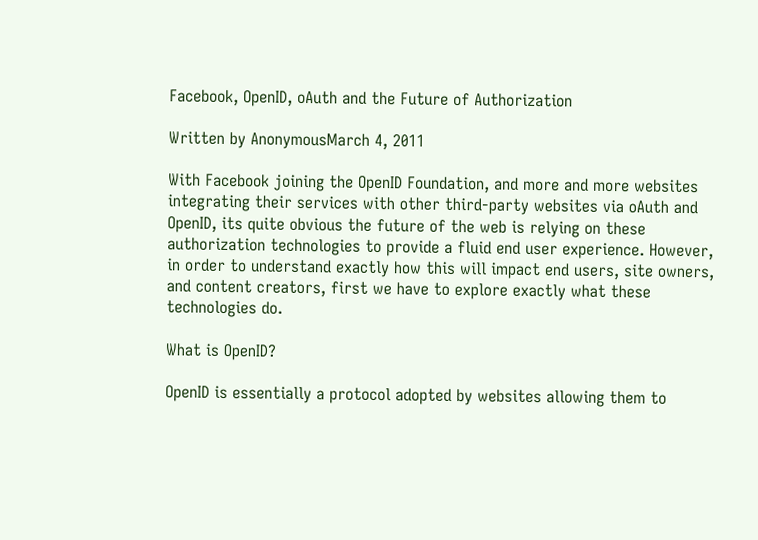Facebook, OpenID, oAuth and the Future of Authorization

Written by AnonymousMarch 4, 2011

With Facebook joining the OpenID Foundation, and more and more websites integrating their services with other third-party websites via oAuth and OpenID, its quite obvious the future of the web is relying on these authorization technologies to provide a fluid end user experience. However, in order to understand exactly how this will impact end users, site owners, and content creators, first we have to explore exactly what these technologies do.

What is OpenID?

OpenID is essentially a protocol adopted by websites allowing them to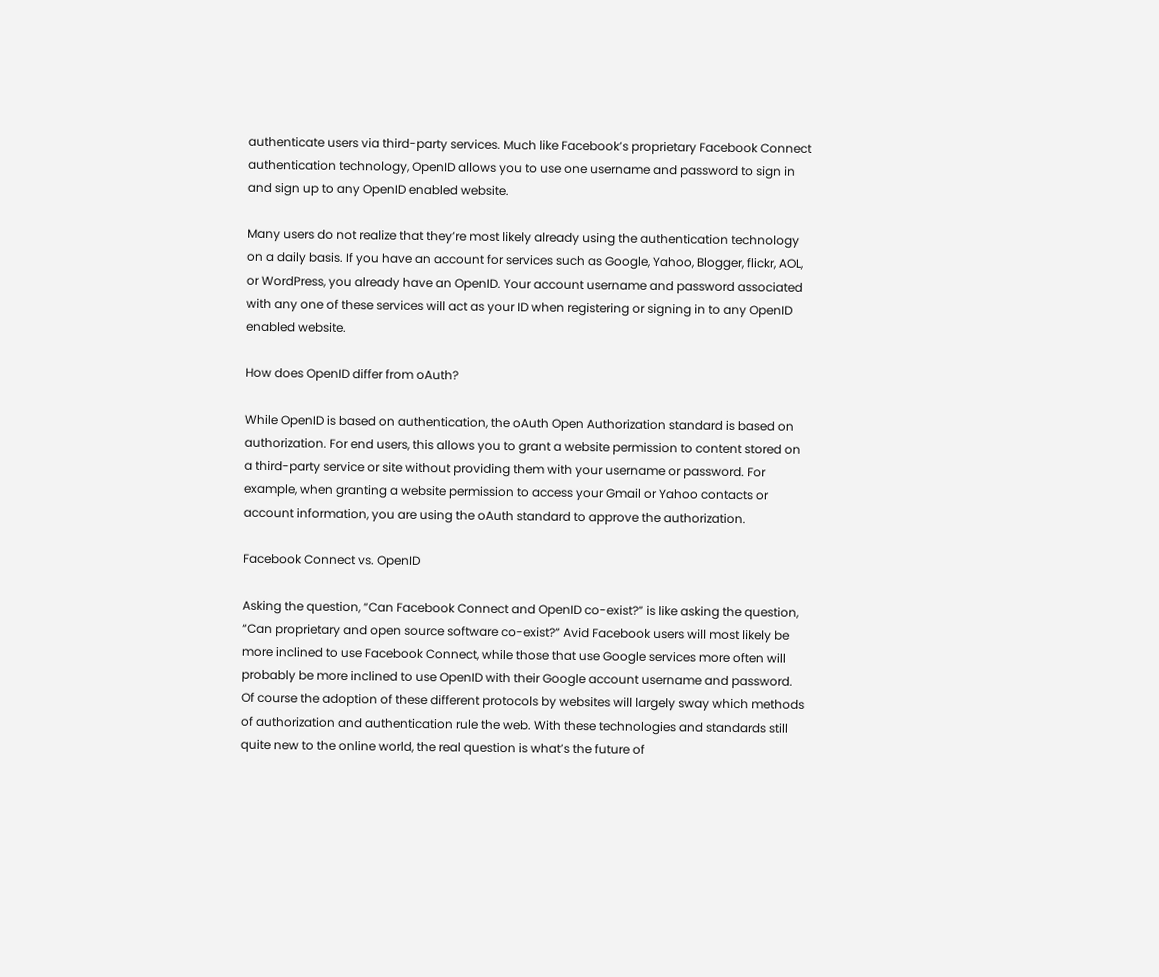authenticate users via third-party services. Much like Facebook’s proprietary Facebook Connect authentication technology, OpenID allows you to use one username and password to sign in and sign up to any OpenID enabled website.

Many users do not realize that they’re most likely already using the authentication technology on a daily basis. If you have an account for services such as Google, Yahoo, Blogger, flickr, AOL, or WordPress, you already have an OpenID. Your account username and password associated with any one of these services will act as your ID when registering or signing in to any OpenID enabled website.

How does OpenID differ from oAuth?

While OpenID is based on authentication, the oAuth Open Authorization standard is based on authorization. For end users, this allows you to grant a website permission to content stored on a third-party service or site without providing them with your username or password. For example, when granting a website permission to access your Gmail or Yahoo contacts or account information, you are using the oAuth standard to approve the authorization.

Facebook Connect vs. OpenID

Asking the question, “Can Facebook Connect and OpenID co-exist?” is like asking the question, “Can proprietary and open source software co-exist?” Avid Facebook users will most likely be more inclined to use Facebook Connect, while those that use Google services more often will probably be more inclined to use OpenID with their Google account username and password. Of course the adoption of these different protocols by websites will largely sway which methods of authorization and authentication rule the web. With these technologies and standards still quite new to the online world, the real question is what’s the future of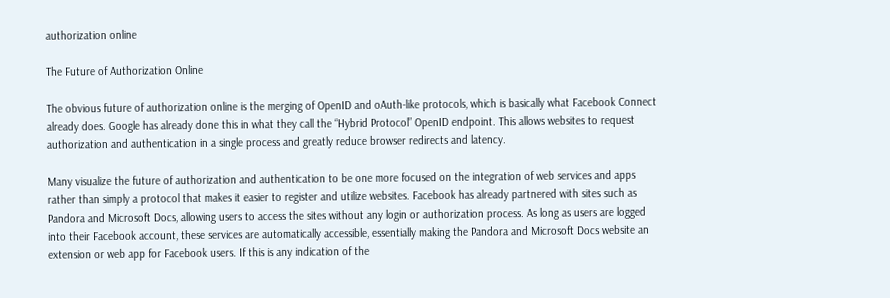authorization online

The Future of Authorization Online

The obvious future of authorization online is the merging of OpenID and oAuth-like protocols, which is basically what Facebook Connect already does. Google has already done this in what they call the “Hybrid Protocol” OpenID endpoint. This allows websites to request authorization and authentication in a single process and greatly reduce browser redirects and latency.

Many visualize the future of authorization and authentication to be one more focused on the integration of web services and apps rather than simply a protocol that makes it easier to register and utilize websites. Facebook has already partnered with sites such as Pandora and Microsoft Docs, allowing users to access the sites without any login or authorization process. As long as users are logged into their Facebook account, these services are automatically accessible, essentially making the Pandora and Microsoft Docs website an extension or web app for Facebook users. If this is any indication of the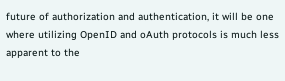future of authorization and authentication, it will be one where utilizing OpenID and oAuth protocols is much less apparent to the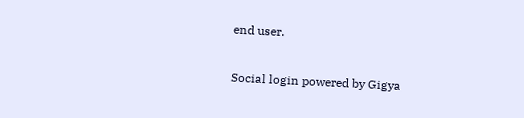end user.

Social login powered by Gigya